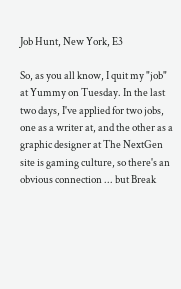Job Hunt, New York, E3

So, as you all know, I quit my "job" at Yummy on Tuesday. In the last two days, I've applied for two jobs, one as a writer at, and the other as a graphic designer at The NextGen site is gaming culture, so there's an obvious connection ... but Break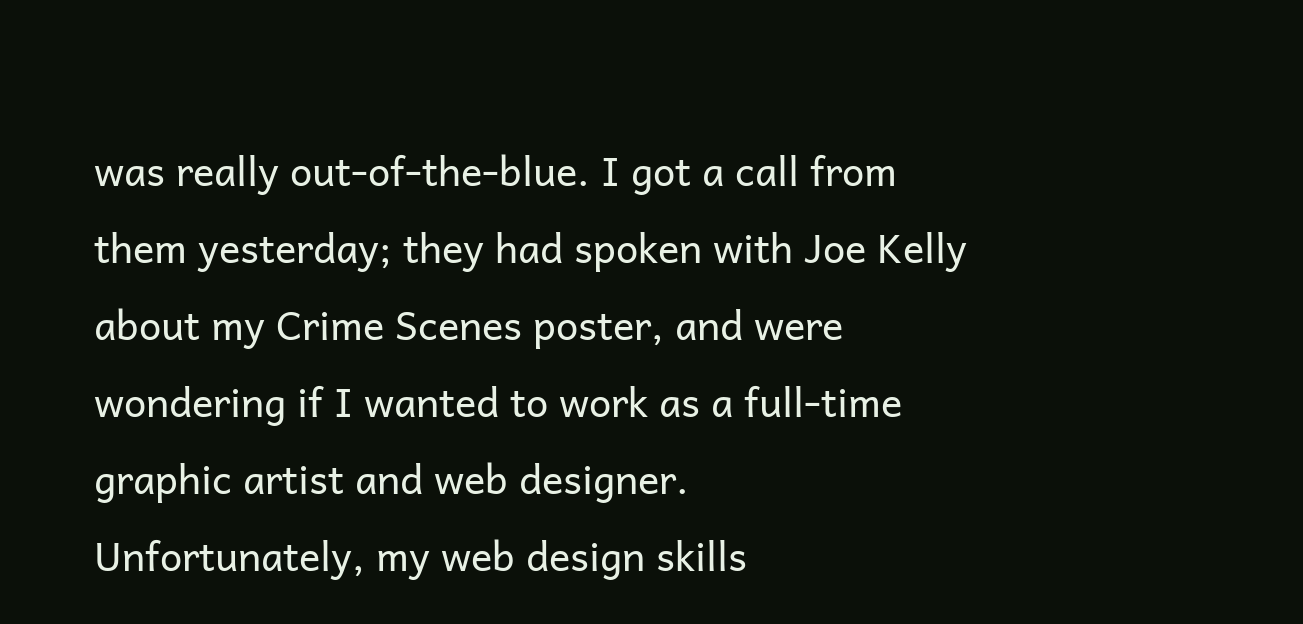was really out-of-the-blue. I got a call from them yesterday; they had spoken with Joe Kelly about my Crime Scenes poster, and were wondering if I wanted to work as a full-time graphic artist and web designer. Unfortunately, my web design skills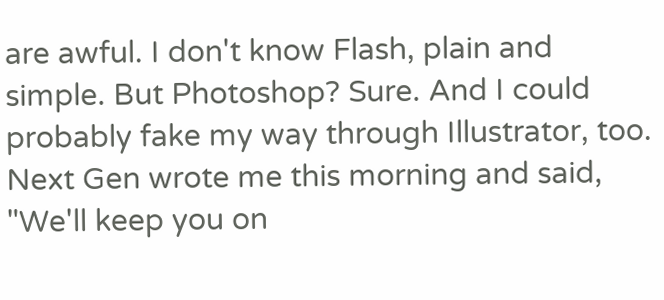are awful. I don't know Flash, plain and simple. But Photoshop? Sure. And I could probably fake my way through Illustrator, too. Next Gen wrote me this morning and said, "We'll keep you on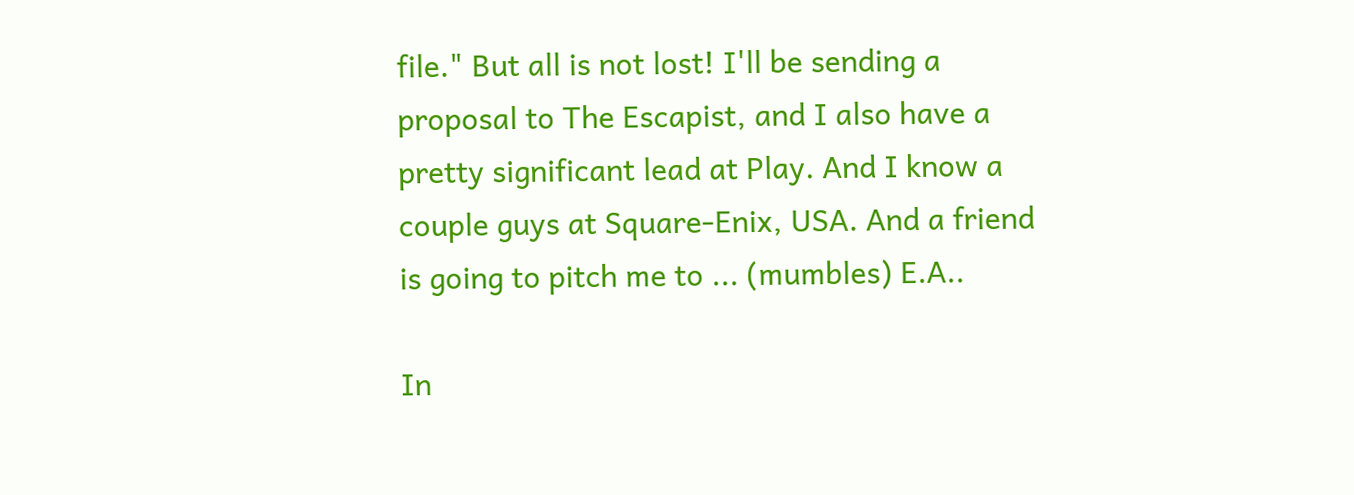file." But all is not lost! I'll be sending a proposal to The Escapist, and I also have a pretty significant lead at Play. And I know a couple guys at Square-Enix, USA. And a friend is going to pitch me to ... (mumbles) E.A..

In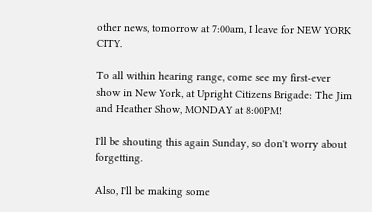other news, tomorrow at 7:00am, I leave for NEW YORK CITY.

To all within hearing range, come see my first-ever show in New York, at Upright Citizens Brigade: The Jim and Heather Show, MONDAY at 8:00PM!

I'll be shouting this again Sunday, so don't worry about forgetting.

Also, I'll be making some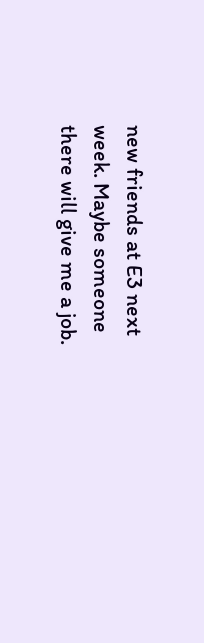new friends at E3 next week. Maybe someone there will give me a job.